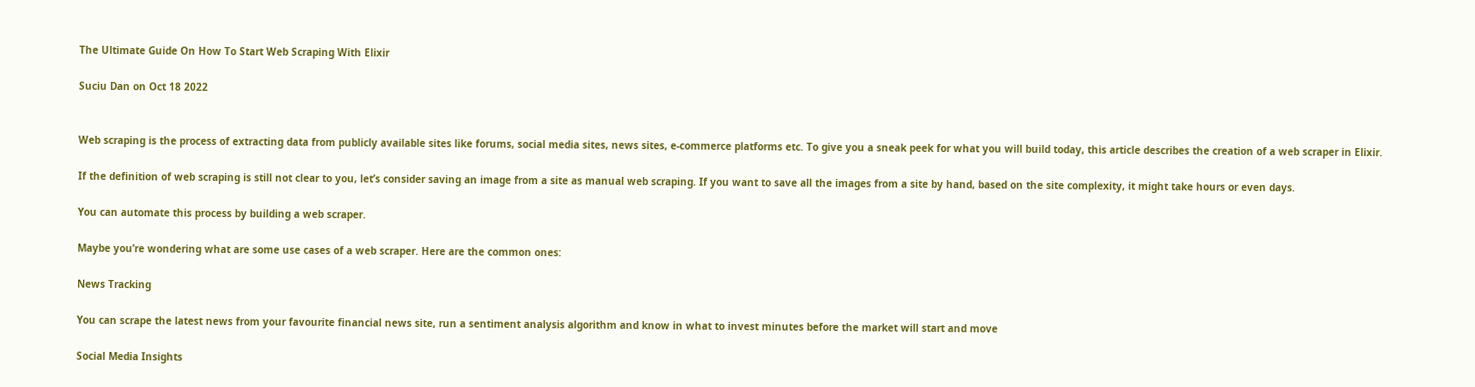The Ultimate Guide On How To Start Web Scraping With Elixir

Suciu Dan on Oct 18 2022


Web scraping is the process of extracting data from publicly available sites like forums, social media sites, news sites, e-commerce platforms etc. To give you a sneak peek for what you will build today, this article describes the creation of a web scraper in Elixir.

If the definition of web scraping is still not clear to you, let’s consider saving an image from a site as manual web scraping. If you want to save all the images from a site by hand, based on the site complexity, it might take hours or even days.

You can automate this process by building a web scraper.

Maybe you’re wondering what are some use cases of a web scraper. Here are the common ones:

News Tracking

You can scrape the latest news from your favourite financial news site, run a sentiment analysis algorithm and know in what to invest minutes before the market will start and move

Social Media Insights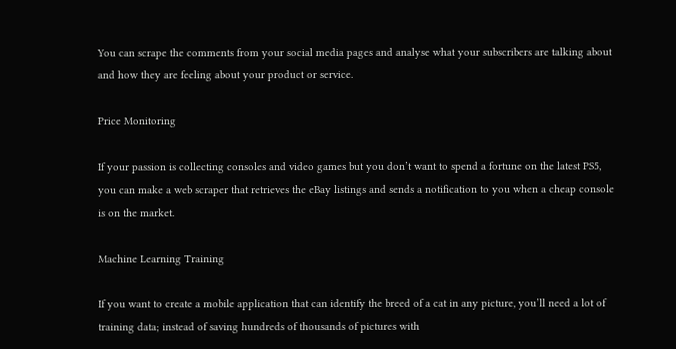You can scrape the comments from your social media pages and analyse what your subscribers are talking about and how they are feeling about your product or service.

Price Monitoring

If your passion is collecting consoles and video games but you don’t want to spend a fortune on the latest PS5, you can make a web scraper that retrieves the eBay listings and sends a notification to you when a cheap console is on the market.

Machine Learning Training

If you want to create a mobile application that can identify the breed of a cat in any picture, you’ll need a lot of training data; instead of saving hundreds of thousands of pictures with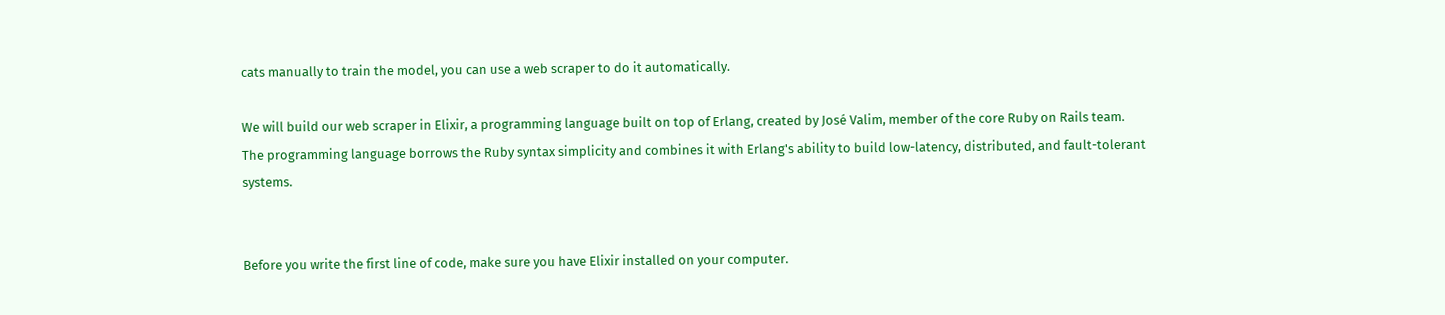cats manually to train the model, you can use a web scraper to do it automatically.

We will build our web scraper in Elixir, a programming language built on top of Erlang, created by José Valim, member of the core Ruby on Rails team. The programming language borrows the Ruby syntax simplicity and combines it with Erlang's ability to build low-latency, distributed, and fault-tolerant systems.


Before you write the first line of code, make sure you have Elixir installed on your computer.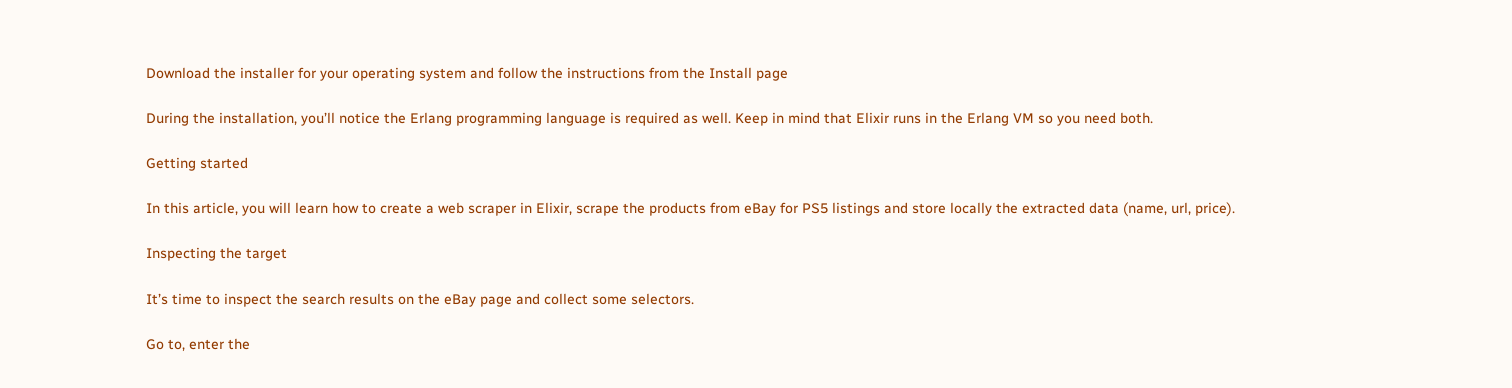Download the installer for your operating system and follow the instructions from the Install page

During the installation, you’ll notice the Erlang programming language is required as well. Keep in mind that Elixir runs in the Erlang VM so you need both.

Getting started

In this article, you will learn how to create a web scraper in Elixir, scrape the products from eBay for PS5 listings and store locally the extracted data (name, url, price).

Inspecting the target

It’s time to inspect the search results on the eBay page and collect some selectors.

Go to, enter the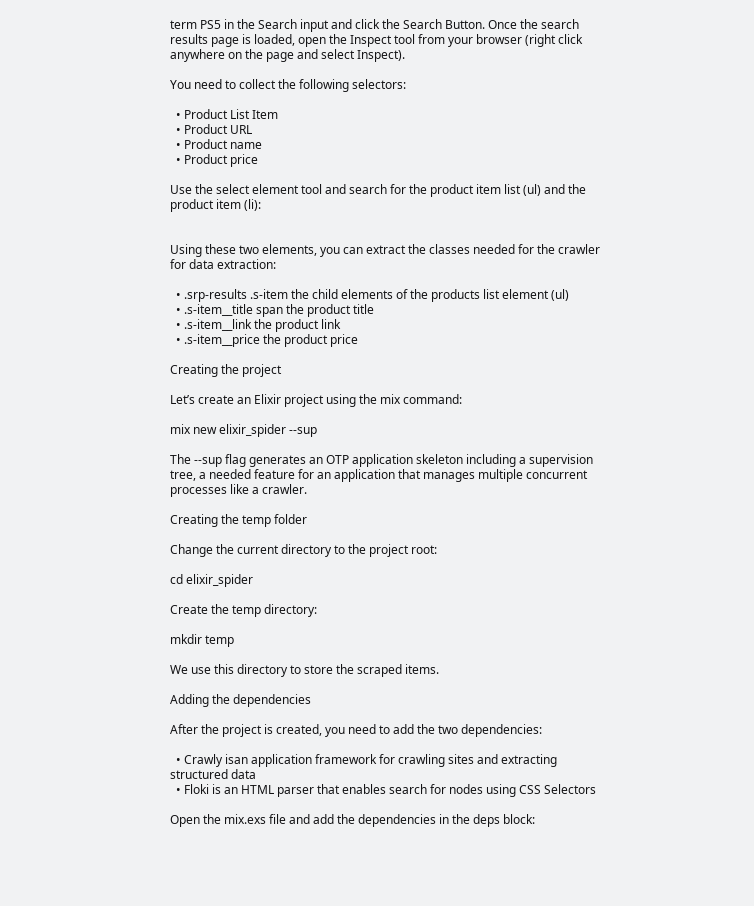term PS5 in the Search input and click the Search Button. Once the search results page is loaded, open the Inspect tool from your browser (right click anywhere on the page and select Inspect).

You need to collect the following selectors:

  • Product List Item
  • Product URL
  • Product name
  • Product price

Use the select element tool and search for the product item list (ul) and the product item (li):


Using these two elements, you can extract the classes needed for the crawler for data extraction:

  • .srp-results .s-item the child elements of the products list element (ul)
  • .s-item__title span the product title
  • .s-item__link the product link
  • .s-item__price the product price

Creating the project

Let’s create an Elixir project using the mix command:

mix new elixir_spider --sup

The --sup flag generates an OTP application skeleton including a supervision tree, a needed feature for an application that manages multiple concurrent processes like a crawler.

Creating the temp folder

Change the current directory to the project root:

cd elixir_spider

Create the temp directory:

mkdir temp

We use this directory to store the scraped items.

Adding the dependencies

After the project is created, you need to add the two dependencies:

  • Crawly isan application framework for crawling sites and extracting structured data
  • Floki is an HTML parser that enables search for nodes using CSS Selectors

Open the mix.exs file and add the dependencies in the deps block: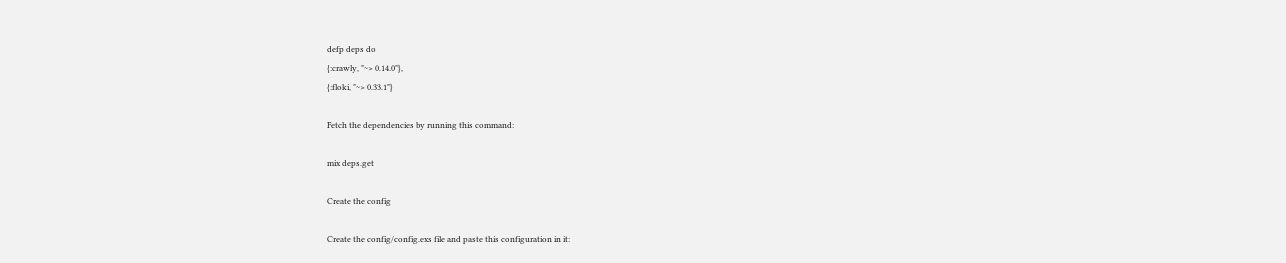defp deps do
{:crawly, "~> 0.14.0"},
{:floki, "~> 0.33.1"}

Fetch the dependencies by running this command:

mix deps.get

Create the config

Create the config/config.exs file and paste this configuration in it: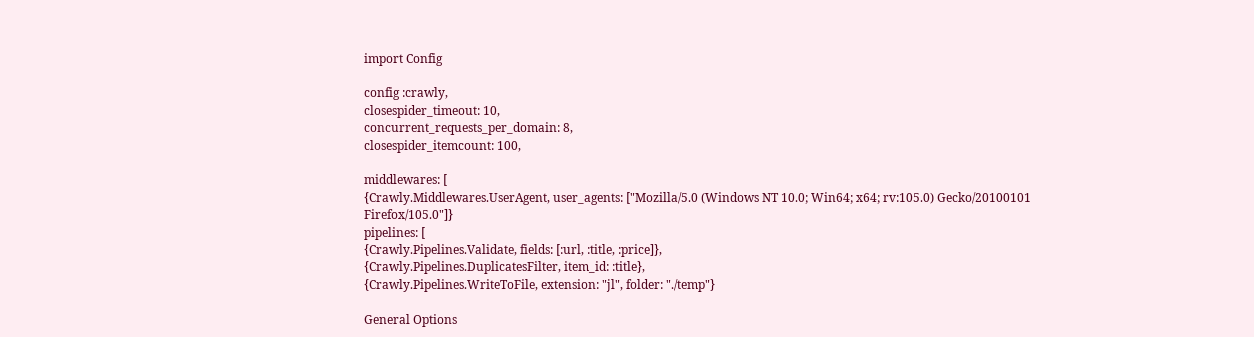import Config

config :crawly,
closespider_timeout: 10,
concurrent_requests_per_domain: 8,
closespider_itemcount: 100,

middlewares: [
{Crawly.Middlewares.UserAgent, user_agents: ["Mozilla/5.0 (Windows NT 10.0; Win64; x64; rv:105.0) Gecko/20100101 Firefox/105.0"]}
pipelines: [
{Crawly.Pipelines.Validate, fields: [:url, :title, :price]},
{Crawly.Pipelines.DuplicatesFilter, item_id: :title},
{Crawly.Pipelines.WriteToFile, extension: "jl", folder: "./temp"}

General Options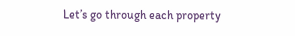Let’s go through each property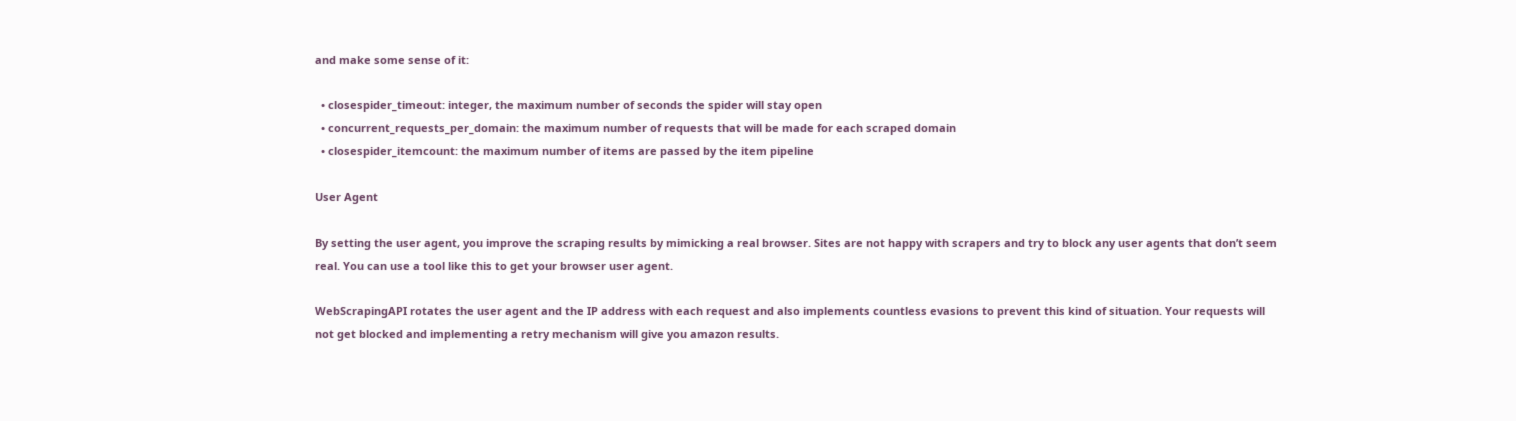and make some sense of it:

  • closespider_timeout: integer, the maximum number of seconds the spider will stay open
  • concurrent_requests_per_domain: the maximum number of requests that will be made for each scraped domain
  • closespider_itemcount: the maximum number of items are passed by the item pipeline

User Agent

By setting the user agent, you improve the scraping results by mimicking a real browser. Sites are not happy with scrapers and try to block any user agents that don’t seem real. You can use a tool like this to get your browser user agent.

WebScrapingAPI rotates the user agent and the IP address with each request and also implements countless evasions to prevent this kind of situation. Your requests will not get blocked and implementing a retry mechanism will give you amazon results.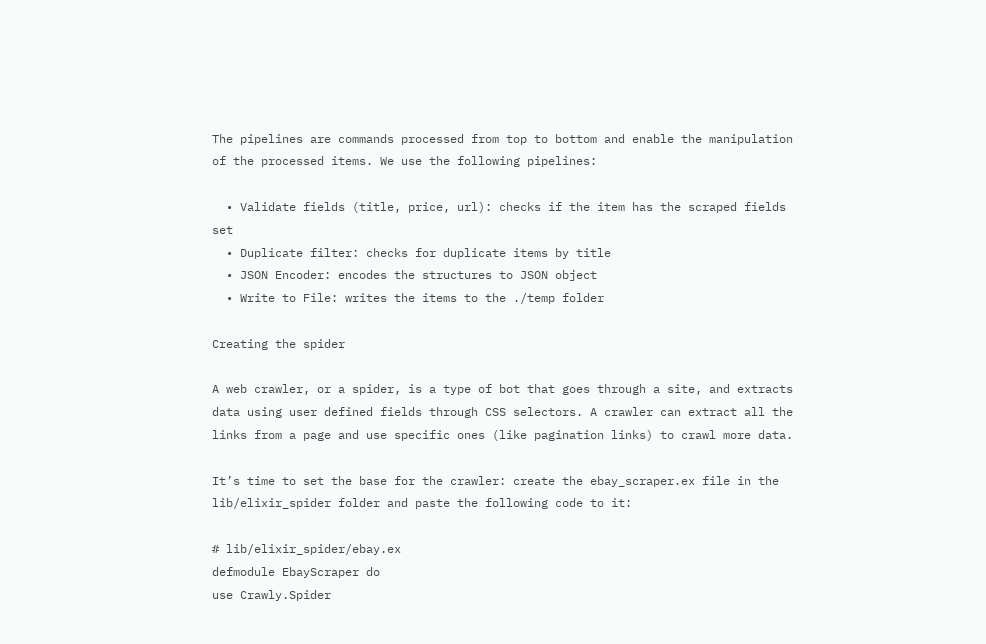The pipelines are commands processed from top to bottom and enable the manipulation of the processed items. We use the following pipelines:

  • Validate fields (title, price, url): checks if the item has the scraped fields set
  • Duplicate filter: checks for duplicate items by title
  • JSON Encoder: encodes the structures to JSON object
  • Write to File: writes the items to the ./temp folder

Creating the spider

A web crawler, or a spider, is a type of bot that goes through a site, and extracts data using user defined fields through CSS selectors. A crawler can extract all the links from a page and use specific ones (like pagination links) to crawl more data.

It’s time to set the base for the crawler: create the ebay_scraper.ex file in the lib/elixir_spider folder and paste the following code to it:

# lib/elixir_spider/ebay.ex
defmodule EbayScraper do
use Crawly.Spider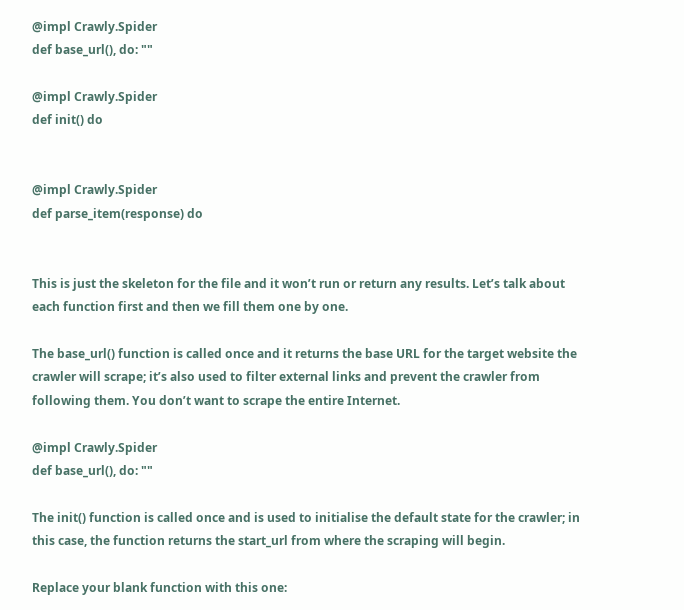@impl Crawly.Spider
def base_url(), do: ""

@impl Crawly.Spider
def init() do


@impl Crawly.Spider
def parse_item(response) do


This is just the skeleton for the file and it won’t run or return any results. Let’s talk about each function first and then we fill them one by one.

The base_url() function is called once and it returns the base URL for the target website the crawler will scrape; it’s also used to filter external links and prevent the crawler from following them. You don’t want to scrape the entire Internet.

@impl Crawly.Spider
def base_url(), do: ""

The init() function is called once and is used to initialise the default state for the crawler; in this case, the function returns the start_url from where the scraping will begin.

Replace your blank function with this one: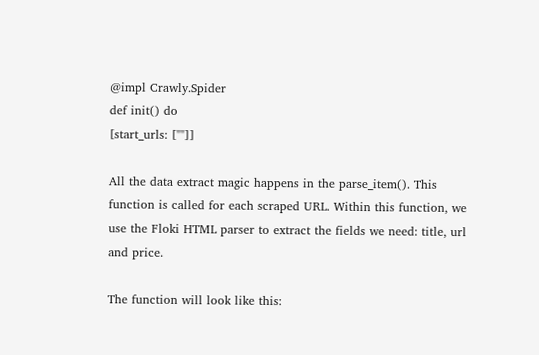@impl Crawly.Spider
def init() do
[start_urls: [""]]

All the data extract magic happens in the parse_item(). This function is called for each scraped URL. Within this function, we use the Floki HTML parser to extract the fields we need: title, url and price.

The function will look like this: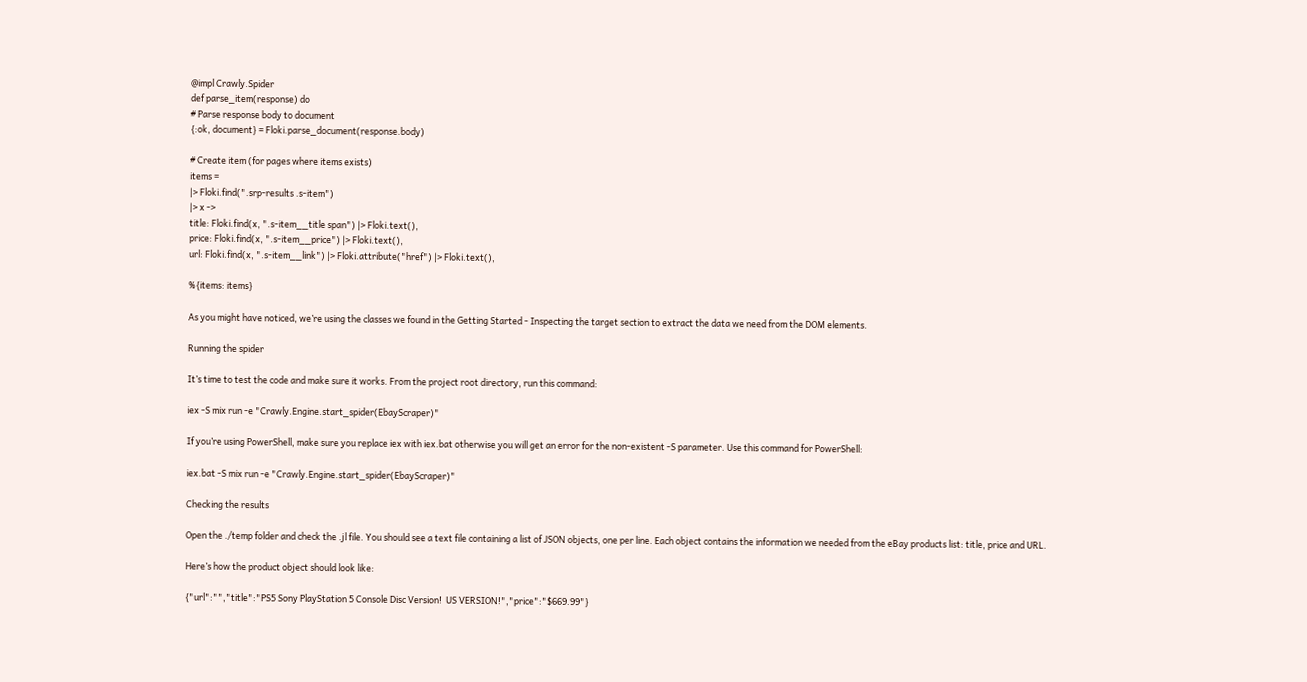@impl Crawly.Spider
def parse_item(response) do
# Parse response body to document
{:ok, document} = Floki.parse_document(response.body)

# Create item (for pages where items exists)
items =
|> Floki.find(".srp-results .s-item")
|> x ->
title: Floki.find(x, ".s-item__title span") |> Floki.text(),
price: Floki.find(x, ".s-item__price") |> Floki.text(),
url: Floki.find(x, ".s-item__link") |> Floki.attribute("href") |> Floki.text(),

%{items: items}

As you might have noticed, we’re using the classes we found in the Getting Started - Inspecting the target section to extract the data we need from the DOM elements.

Running the spider

It’s time to test the code and make sure it works. From the project root directory, run this command:

iex -S mix run -e "Crawly.Engine.start_spider(EbayScraper)"

If you’re using PowerShell, make sure you replace iex with iex.bat otherwise you will get an error for the non-existent -S parameter. Use this command for PowerShell:

iex.bat -S mix run -e "Crawly.Engine.start_spider(EbayScraper)"

Checking the results

Open the ./temp folder and check the .jl file. You should see a text file containing a list of JSON objects, one per line. Each object contains the information we needed from the eBay products list: title, price and URL.

Here’s how the product object should look like:

{"url":"","title":"PS5 Sony PlayStation 5 Console Disc Version!  US VERSION!","price":"$669.99"}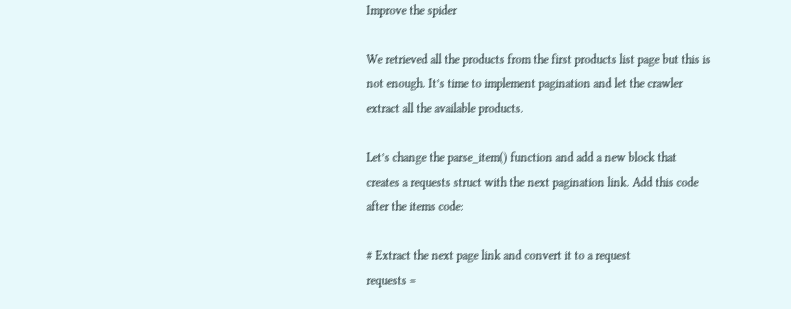Improve the spider

We retrieved all the products from the first products list page but this is not enough. It’s time to implement pagination and let the crawler extract all the available products.

Let’s change the parse_item() function and add a new block that creates a requests struct with the next pagination link. Add this code after the items code:

# Extract the next page link and convert it to a request
requests =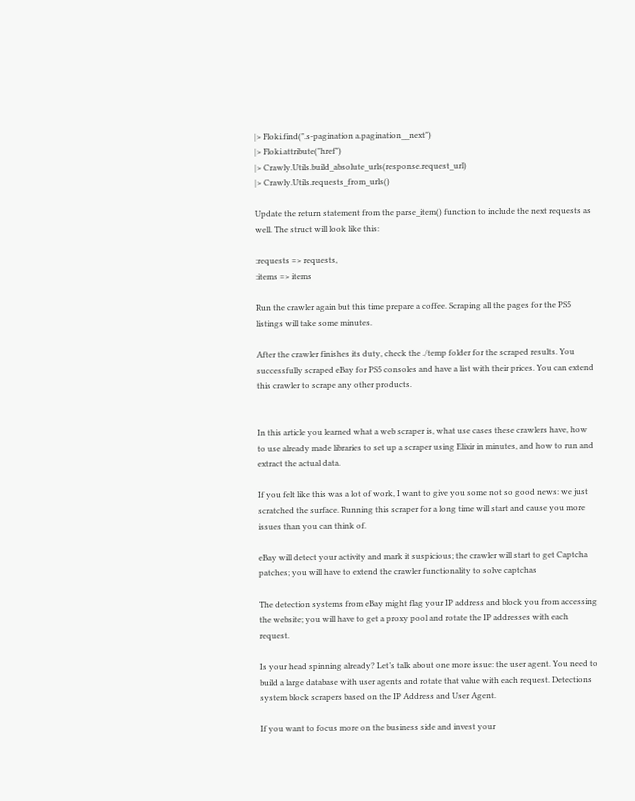|> Floki.find(".s-pagination a.pagination__next")
|> Floki.attribute("href")
|> Crawly.Utils.build_absolute_urls(response.request_url)
|> Crawly.Utils.requests_from_urls()

Update the return statement from the parse_item() function to include the next requests as well. The struct will look like this:

:requests => requests,
:items => items

Run the crawler again but this time prepare a coffee. Scraping all the pages for the PS5 listings will take some minutes.

After the crawler finishes its duty, check the ./temp folder for the scraped results. You successfully scraped eBay for PS5 consoles and have a list with their prices. You can extend this crawler to scrape any other products.


In this article you learned what a web scraper is, what use cases these crawlers have, how to use already made libraries to set up a scraper using Elixir in minutes, and how to run and extract the actual data.

If you felt like this was a lot of work, I want to give you some not so good news: we just scratched the surface. Running this scraper for a long time will start and cause you more issues than you can think of.

eBay will detect your activity and mark it suspicious; the crawler will start to get Captcha patches; you will have to extend the crawler functionality to solve captchas

The detection systems from eBay might flag your IP address and block you from accessing the website; you will have to get a proxy pool and rotate the IP addresses with each request.

Is your head spinning already? Let’s talk about one more issue: the user agent. You need to build a large database with user agents and rotate that value with each request. Detections system block scrapers based on the IP Address and User Agent.

If you want to focus more on the business side and invest your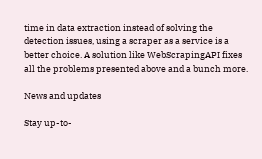time in data extraction instead of solving the detection issues, using a scraper as a service is a better choice. A solution like WebScrapingAPI fixes all the problems presented above and a bunch more.

News and updates

Stay up-to-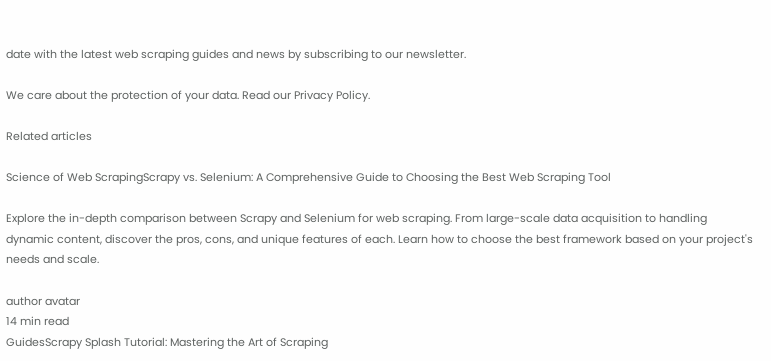date with the latest web scraping guides and news by subscribing to our newsletter.

We care about the protection of your data. Read our Privacy Policy.

Related articles

Science of Web ScrapingScrapy vs. Selenium: A Comprehensive Guide to Choosing the Best Web Scraping Tool

Explore the in-depth comparison between Scrapy and Selenium for web scraping. From large-scale data acquisition to handling dynamic content, discover the pros, cons, and unique features of each. Learn how to choose the best framework based on your project's needs and scale.

author avatar
14 min read
GuidesScrapy Splash Tutorial: Mastering the Art of Scraping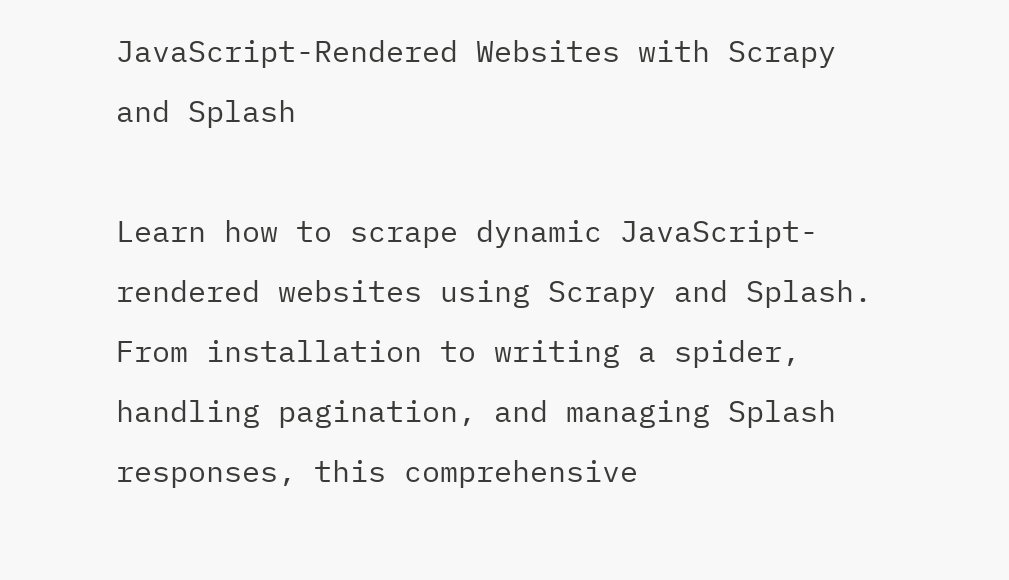JavaScript-Rendered Websites with Scrapy and Splash

Learn how to scrape dynamic JavaScript-rendered websites using Scrapy and Splash. From installation to writing a spider, handling pagination, and managing Splash responses, this comprehensive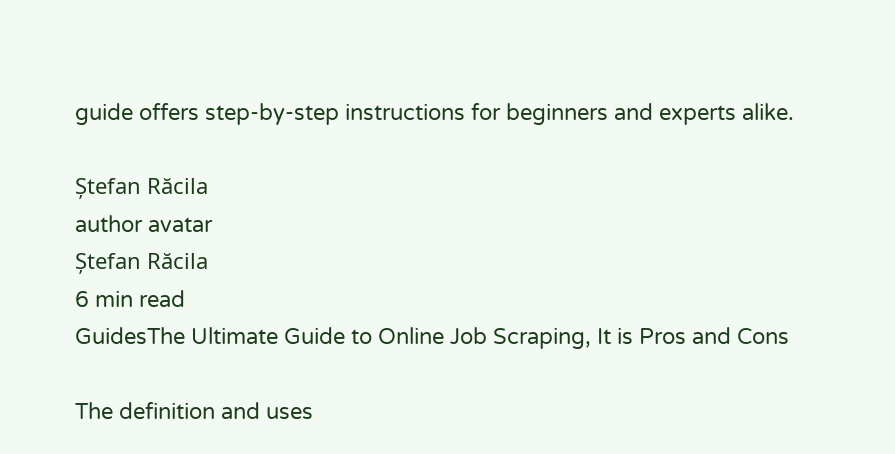guide offers step-by-step instructions for beginners and experts alike.

Ștefan Răcila
author avatar
Ștefan Răcila
6 min read
GuidesThe Ultimate Guide to Online Job Scraping, It is Pros and Cons

The definition and uses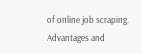of online job scraping. Advantages and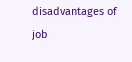disadvantages of job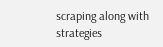scraping along with strategies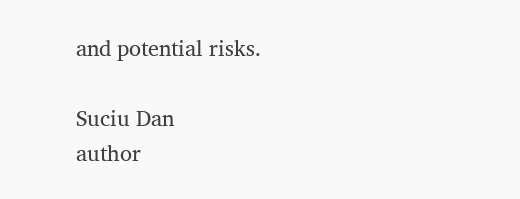and potential risks.

Suciu Dan
author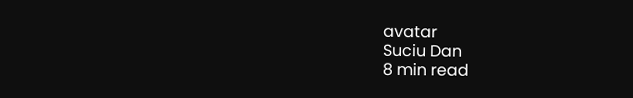avatar
Suciu Dan
8 min read